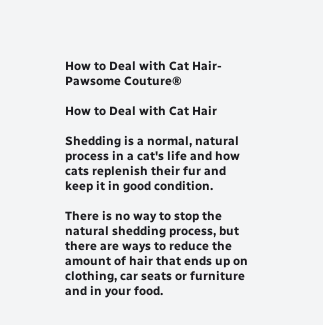How to Deal with Cat Hair-Pawsome Couture®

How to Deal with Cat Hair

Shedding is a normal, natural process in a cat's life and how cats replenish their fur and keep it in good condition.

There is no way to stop the natural shedding process, but there are ways to reduce the amount of hair that ends up on clothing, car seats or furniture and in your food.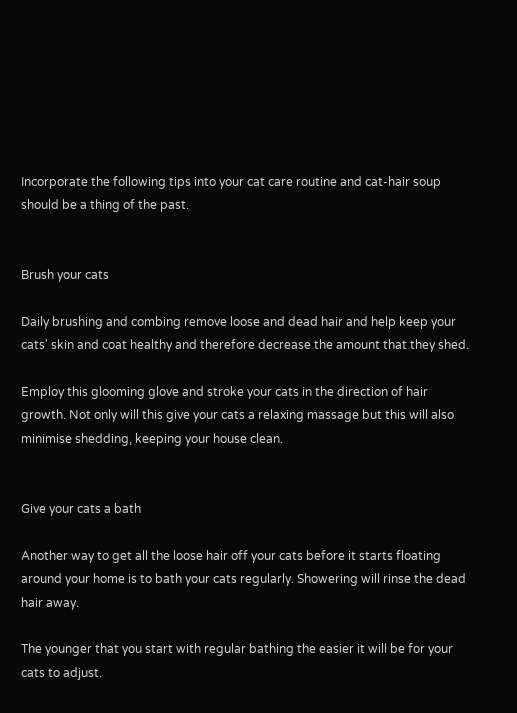Incorporate the following tips into your cat care routine and cat-hair soup should be a thing of the past.


Brush your cats

Daily brushing and combing remove loose and dead hair and help keep your cats' skin and coat healthy and therefore decrease the amount that they shed.

Employ this glooming glove and stroke your cats in the direction of hair growth. Not only will this give your cats a relaxing massage but this will also minimise shedding, keeping your house clean.


Give your cats a bath

Another way to get all the loose hair off your cats before it starts floating around your home is to bath your cats regularly. Showering will rinse the dead hair away.

The younger that you start with regular bathing the easier it will be for your cats to adjust.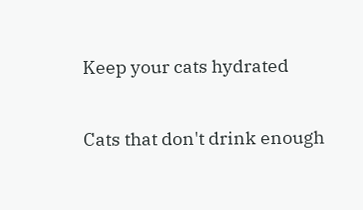Keep your cats hydrated

Cats that don't drink enough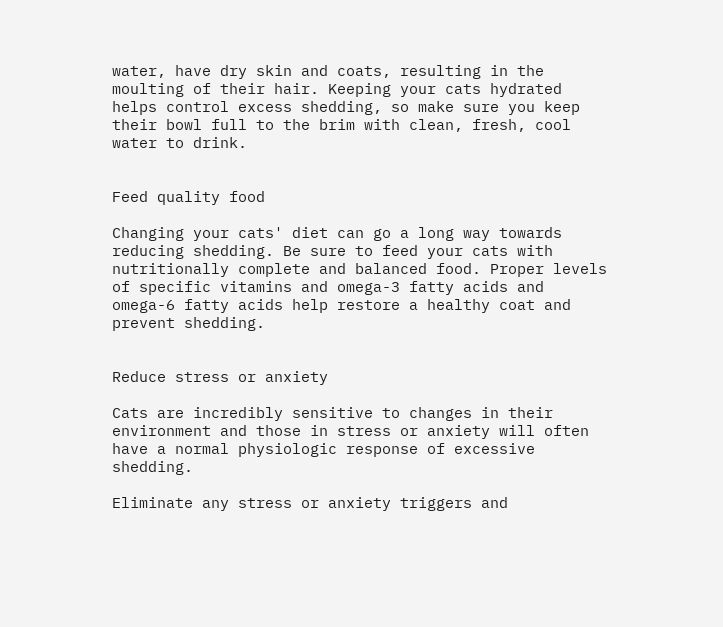water, have dry skin and coats, resulting in the moulting of their hair. Keeping your cats hydrated helps control excess shedding, so make sure you keep their bowl full to the brim with clean, fresh, cool water to drink.


Feed quality food

Changing your cats' diet can go a long way towards reducing shedding. Be sure to feed your cats with nutritionally complete and balanced food. Proper levels of specific vitamins and omega-3 fatty acids and omega-6 fatty acids help restore a healthy coat and prevent shedding.


Reduce stress or anxiety

Cats are incredibly sensitive to changes in their environment and those in stress or anxiety will often have a normal physiologic response of excessive shedding.

Eliminate any stress or anxiety triggers and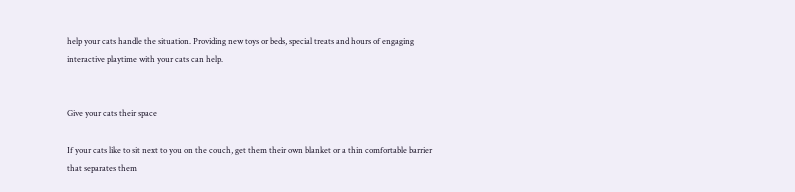help your cats handle the situation. Providing new toys or beds, special treats and hours of engaging interactive playtime with your cats can help.


Give your cats their space

If your cats like to sit next to you on the couch, get them their own blanket or a thin comfortable barrier that separates them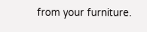from your furniture.